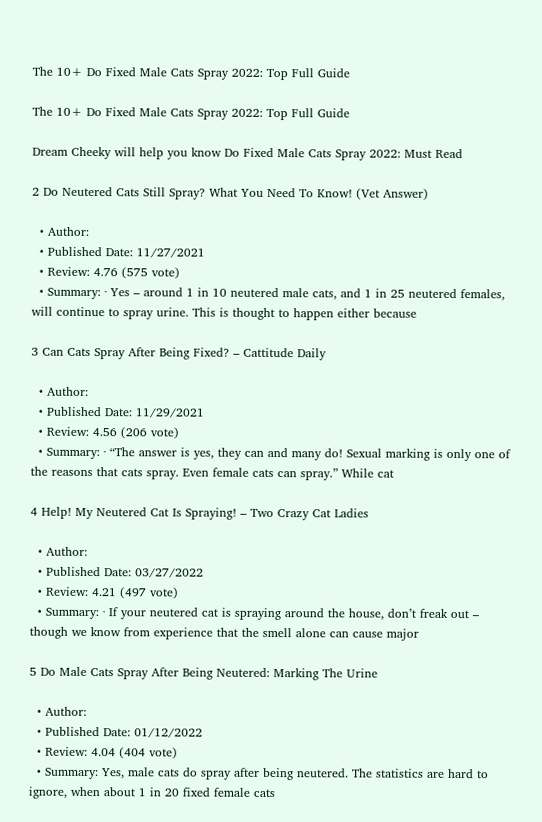The 10+ Do Fixed Male Cats Spray 2022: Top Full Guide

The 10+ Do Fixed Male Cats Spray 2022: Top Full Guide

Dream Cheeky will help you know Do Fixed Male Cats Spray 2022: Must Read

2 Do Neutered Cats Still Spray? What You Need To Know! (Vet Answer)

  • Author:
  • Published Date: 11/27/2021
  • Review: 4.76 (575 vote)
  • Summary: · Yes – around 1 in 10 neutered male cats, and 1 in 25 neutered females, will continue to spray urine. This is thought to happen either because

3 Can Cats Spray After Being Fixed? – Cattitude Daily

  • Author:
  • Published Date: 11/29/2021
  • Review: 4.56 (206 vote)
  • Summary: · “The answer is yes, they can and many do! Sexual marking is only one of the reasons that cats spray. Even female cats can spray.” While cat

4 Help! My Neutered Cat Is Spraying! – Two Crazy Cat Ladies

  • Author:
  • Published Date: 03/27/2022
  • Review: 4.21 (497 vote)
  • Summary: · If your neutered cat is spraying around the house, don’t freak out – though we know from experience that the smell alone can cause major

5 Do Male Cats Spray After Being Neutered: Marking The Urine

  • Author:
  • Published Date: 01/12/2022
  • Review: 4.04 (404 vote)
  • Summary: Yes, male cats do spray after being neutered. The statistics are hard to ignore, when about 1 in 20 fixed female cats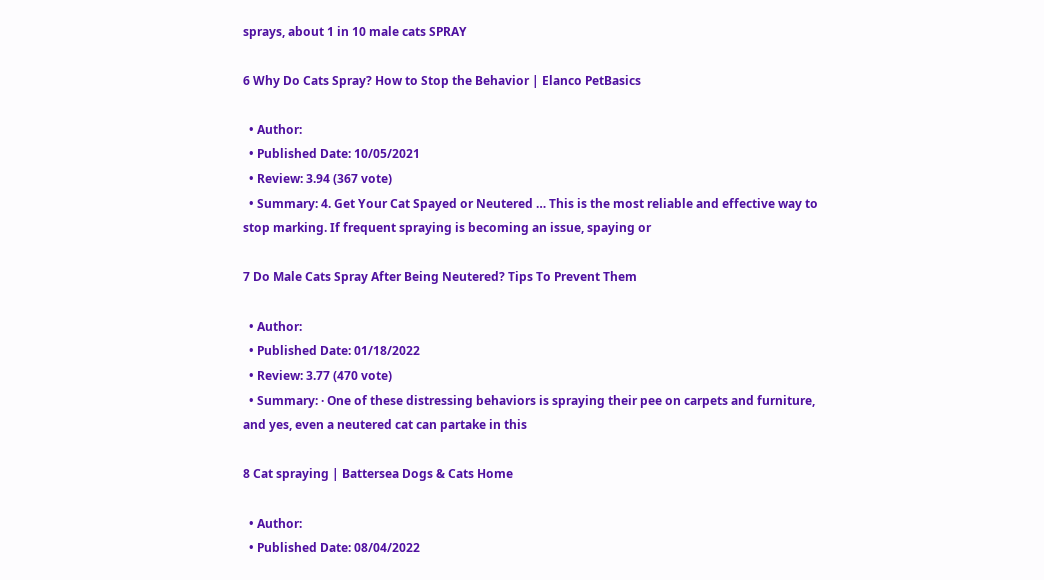sprays, about 1 in 10 male cats SPRAY

6 Why Do Cats Spray? How to Stop the Behavior | Elanco PetBasics

  • Author:
  • Published Date: 10/05/2021
  • Review: 3.94 (367 vote)
  • Summary: 4. Get Your Cat Spayed or Neutered … This is the most reliable and effective way to stop marking. If frequent spraying is becoming an issue, spaying or

7 Do Male Cats Spray After Being Neutered? Tips To Prevent Them

  • Author:
  • Published Date: 01/18/2022
  • Review: 3.77 (470 vote)
  • Summary: · One of these distressing behaviors is spraying their pee on carpets and furniture, and yes, even a neutered cat can partake in this

8 Cat spraying | Battersea Dogs & Cats Home

  • Author:
  • Published Date: 08/04/2022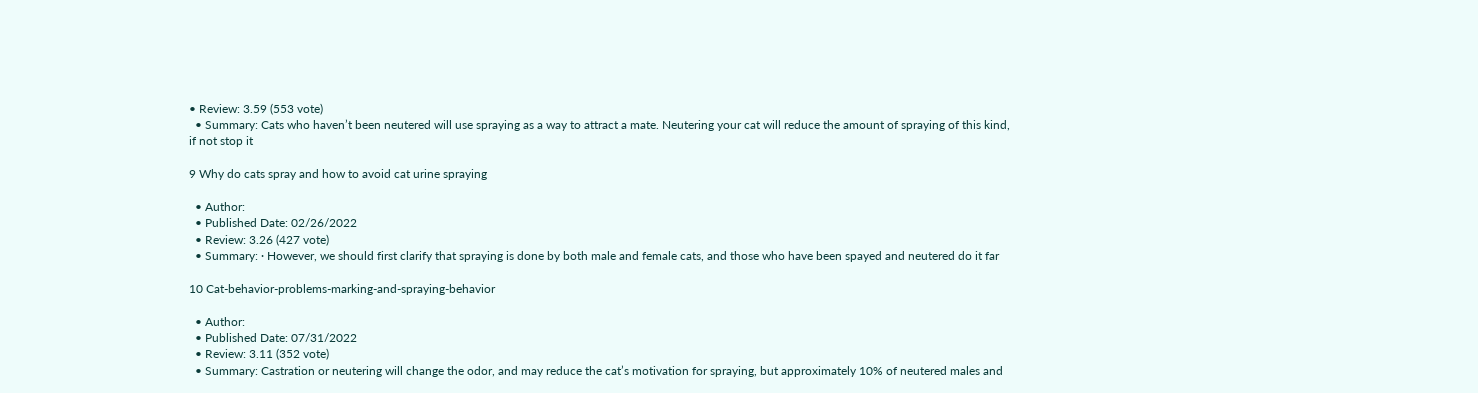• Review: 3.59 (553 vote)
  • Summary: Cats who haven’t been neutered will use spraying as a way to attract a mate. Neutering your cat will reduce the amount of spraying of this kind, if not stop it

9 Why do cats spray and how to avoid cat urine spraying

  • Author:
  • Published Date: 02/26/2022
  • Review: 3.26 (427 vote)
  • Summary: · However, we should first clarify that spraying is done by both male and female cats, and those who have been spayed and neutered do it far

10 Cat-behavior-problems-marking-and-spraying-behavior

  • Author:
  • Published Date: 07/31/2022
  • Review: 3.11 (352 vote)
  • Summary: Castration or neutering will change the odor, and may reduce the cat’s motivation for spraying, but approximately 10% of neutered males and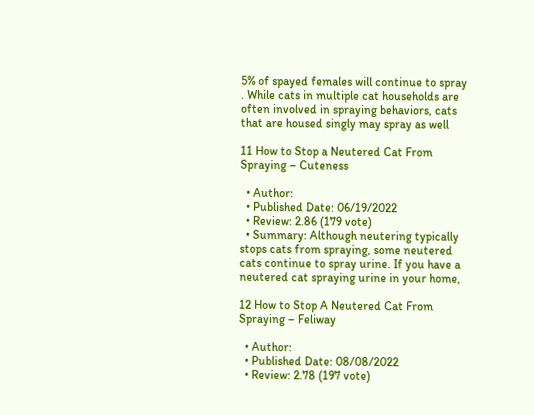5% of spayed females will continue to spray . While cats in multiple cat households are often involved in spraying behaviors, cats that are housed singly may spray as well

11 How to Stop a Neutered Cat From Spraying – Cuteness

  • Author:
  • Published Date: 06/19/2022
  • Review: 2.86 (179 vote)
  • Summary: Although neutering typically stops cats from spraying, some neutered cats continue to spray urine. If you have a neutered cat spraying urine in your home,

12 How to Stop A Neutered Cat From Spraying – Feliway

  • Author:
  • Published Date: 08/08/2022
  • Review: 2.78 (197 vote)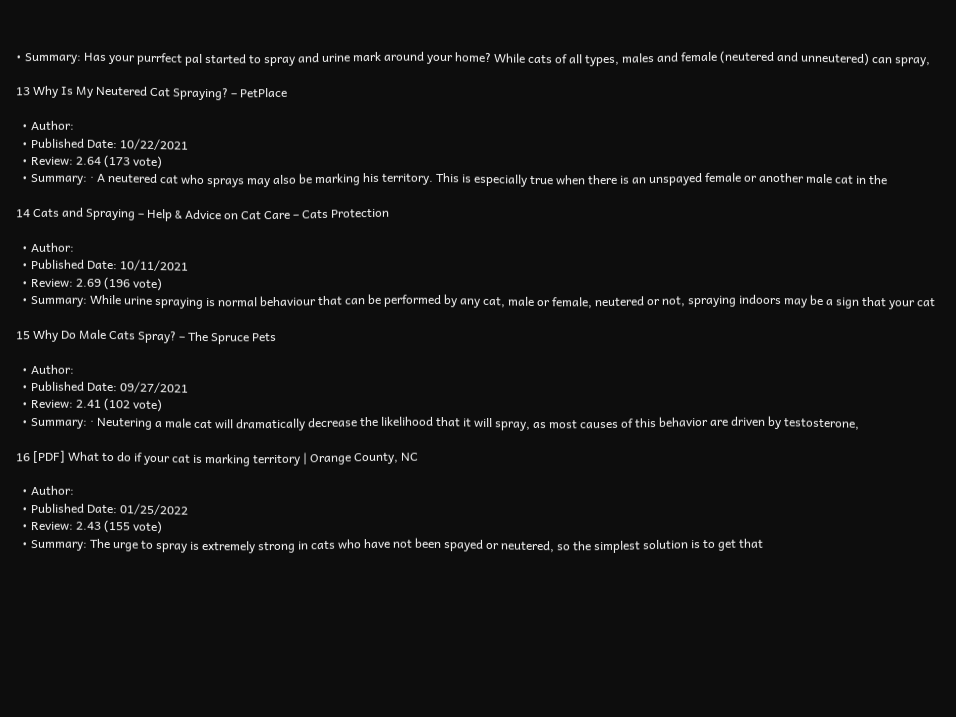• Summary: Has your purrfect pal started to spray and urine mark around your home? While cats of all types, males and female (neutered and unneutered) can spray,

13 Why Is My Neutered Cat Spraying? – PetPlace

  • Author:
  • Published Date: 10/22/2021
  • Review: 2.64 (173 vote)
  • Summary: · A neutered cat who sprays may also be marking his territory. This is especially true when there is an unspayed female or another male cat in the

14 Cats and Spraying – Help & Advice on Cat Care – Cats Protection

  • Author:
  • Published Date: 10/11/2021
  • Review: 2.69 (196 vote)
  • Summary: While urine spraying is normal behaviour that can be performed by any cat, male or female, neutered or not, spraying indoors may be a sign that your cat

15 Why Do Male Cats Spray? – The Spruce Pets

  • Author:
  • Published Date: 09/27/2021
  • Review: 2.41 (102 vote)
  • Summary: · Neutering a male cat will dramatically decrease the likelihood that it will spray, as most causes of this behavior are driven by testosterone,

16 [PDF] What to do if your cat is marking territory | Orange County, NC

  • Author:
  • Published Date: 01/25/2022
  • Review: 2.43 (155 vote)
  • Summary: The urge to spray is extremely strong in cats who have not been spayed or neutered, so the simplest solution is to get that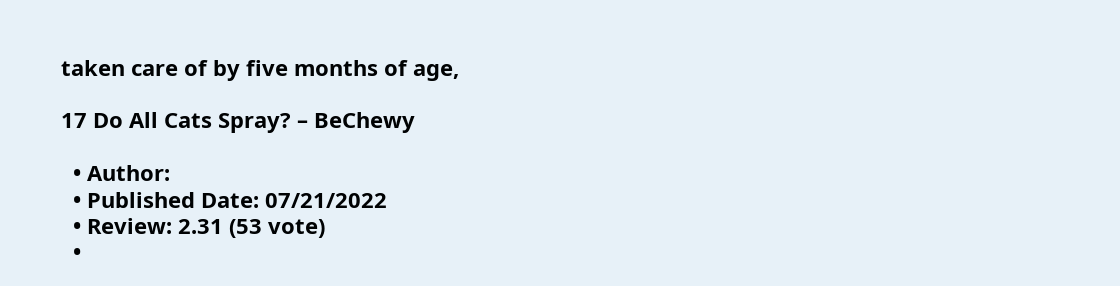taken care of by five months of age,

17 Do All Cats Spray? – BeChewy

  • Author:
  • Published Date: 07/21/2022
  • Review: 2.31 (53 vote)
  •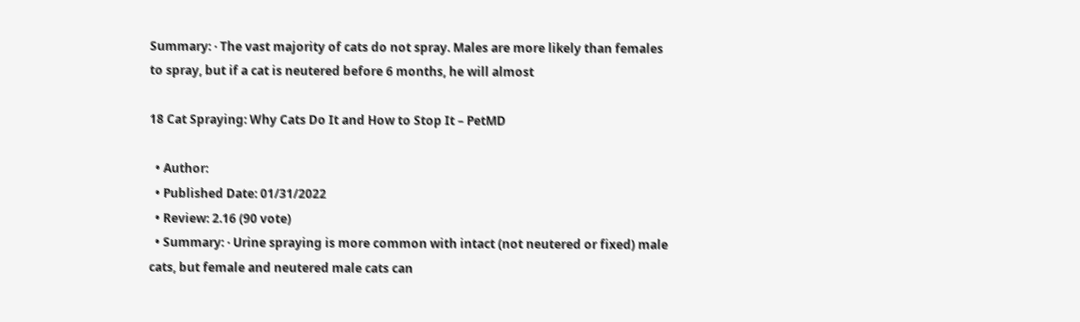Summary: · The vast majority of cats do not spray. Males are more likely than females to spray, but if a cat is neutered before 6 months, he will almost

18 Cat Spraying: Why Cats Do It and How to Stop It – PetMD

  • Author:
  • Published Date: 01/31/2022
  • Review: 2.16 (90 vote)
  • Summary: · Urine spraying is more common with intact (not neutered or fixed) male cats, but female and neutered male cats can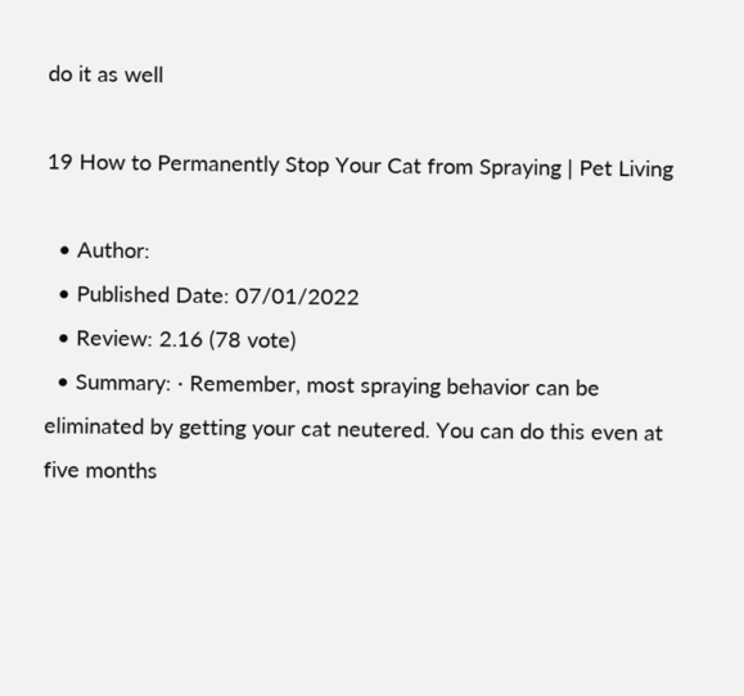do it as well

19 How to Permanently Stop Your Cat from Spraying | Pet Living

  • Author:
  • Published Date: 07/01/2022
  • Review: 2.16 (78 vote)
  • Summary: · Remember, most spraying behavior can be eliminated by getting your cat neutered. You can do this even at five months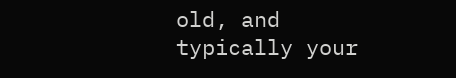old, and typically your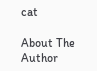cat

About The Author